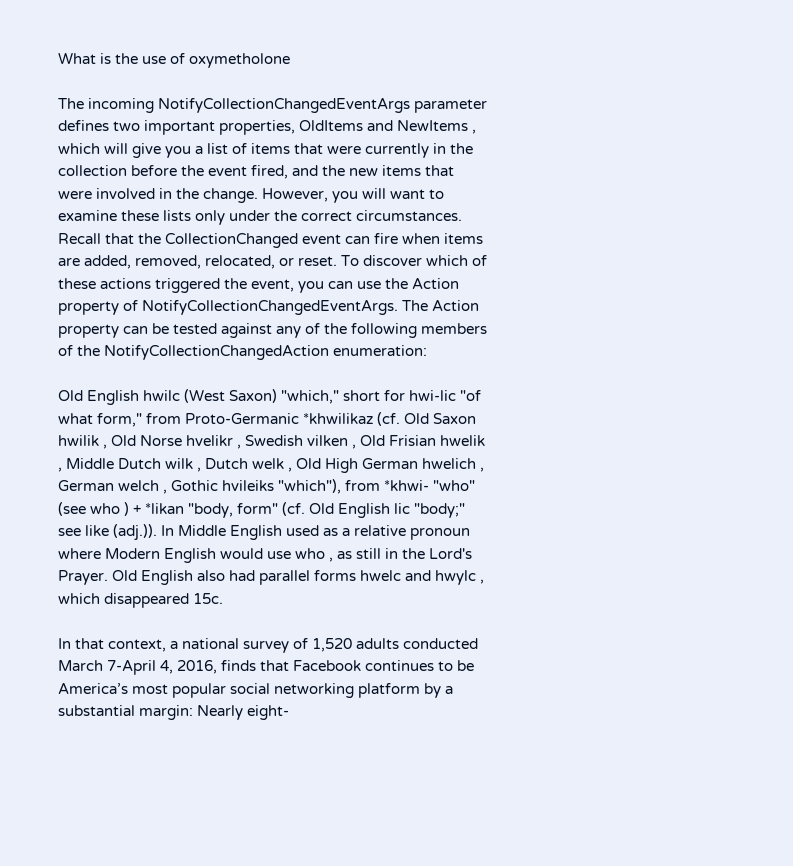What is the use of oxymetholone

The incoming NotifyCollectionChangedEventArgs parameter defines two important properties, OldItems and NewItems , which will give you a list of items that were currently in the collection before the event fired, and the new items that were involved in the change. However, you will want to examine these lists only under the correct circumstances. Recall that the CollectionChanged event can fire when items are added, removed, relocated, or reset. To discover which of these actions triggered the event, you can use the Action property of NotifyCollectionChangedEventArgs. The Action property can be tested against any of the following members of the NotifyCollectionChangedAction enumeration:

Old English hwilc (West Saxon) "which," short for hwi-lic "of what form," from Proto-Germanic *khwilikaz (cf. Old Saxon hwilik , Old Norse hvelikr , Swedish vilken , Old Frisian hwelik , Middle Dutch wilk , Dutch welk , Old High German hwelich , German welch , Gothic hvileiks "which"), from *khwi- "who" (see who ) + *likan "body, form" (cf. Old English lic "body;" see like (adj.)). In Middle English used as a relative pronoun where Modern English would use who , as still in the Lord's Prayer. Old English also had parallel forms hwelc and hwylc , which disappeared 15c.

In that context, a national survey of 1,520 adults conducted March 7-April 4, 2016, finds that Facebook continues to be America’s most popular social networking platform by a substantial margin: Nearly eight-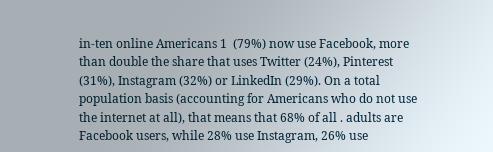in-ten online Americans 1  (79%) now use Facebook, more than double the share that uses Twitter (24%), Pinterest (31%), Instagram (32%) or LinkedIn (29%). On a total population basis (accounting for Americans who do not use the internet at all), that means that 68% of all . adults are Facebook users, while 28% use Instagram, 26% use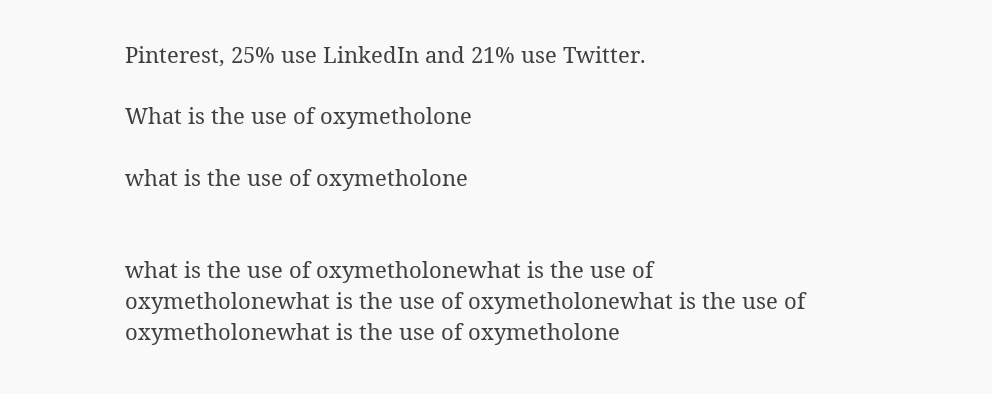Pinterest, 25% use LinkedIn and 21% use Twitter.

What is the use of oxymetholone

what is the use of oxymetholone


what is the use of oxymetholonewhat is the use of oxymetholonewhat is the use of oxymetholonewhat is the use of oxymetholonewhat is the use of oxymetholone